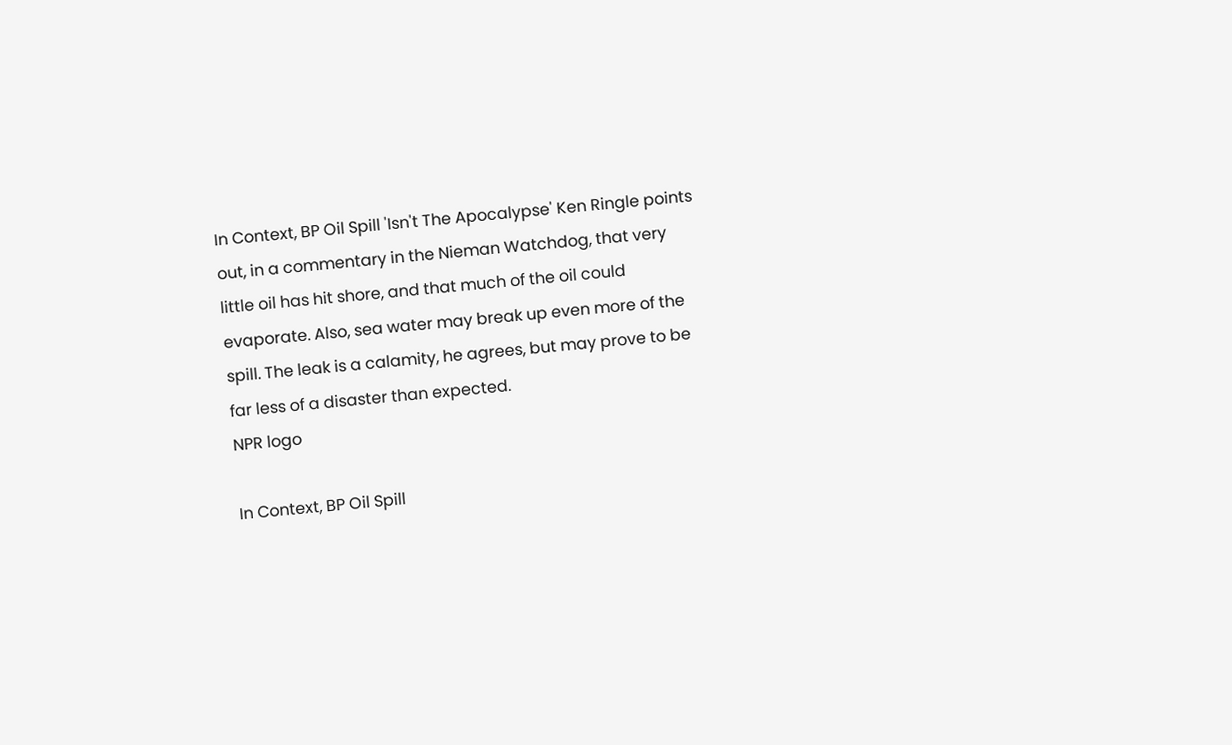In Context, BP Oil Spill 'Isn't The Apocalypse' Ken Ringle points out, in a commentary in the Nieman Watchdog, that very little oil has hit shore, and that much of the oil could evaporate. Also, sea water may break up even more of the spill. The leak is a calamity, he agrees, but may prove to be far less of a disaster than expected.
NPR logo

In Context, BP Oil Spill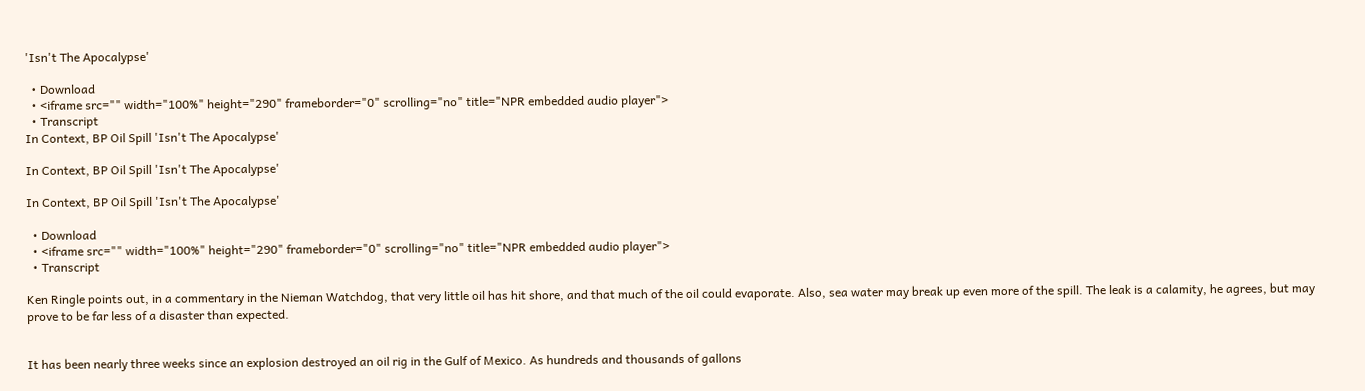'Isn't The Apocalypse'

  • Download
  • <iframe src="" width="100%" height="290" frameborder="0" scrolling="no" title="NPR embedded audio player">
  • Transcript
In Context, BP Oil Spill 'Isn't The Apocalypse'

In Context, BP Oil Spill 'Isn't The Apocalypse'

In Context, BP Oil Spill 'Isn't The Apocalypse'

  • Download
  • <iframe src="" width="100%" height="290" frameborder="0" scrolling="no" title="NPR embedded audio player">
  • Transcript

Ken Ringle points out, in a commentary in the Nieman Watchdog, that very little oil has hit shore, and that much of the oil could evaporate. Also, sea water may break up even more of the spill. The leak is a calamity, he agrees, but may prove to be far less of a disaster than expected.


It has been nearly three weeks since an explosion destroyed an oil rig in the Gulf of Mexico. As hundreds and thousands of gallons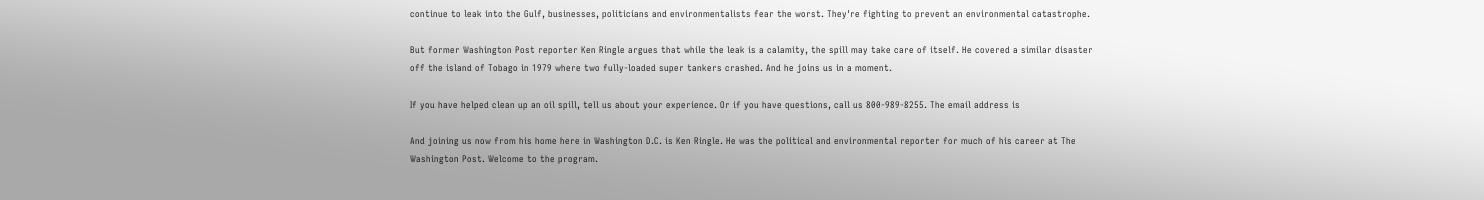continue to leak into the Gulf, businesses, politicians and environmentalists fear the worst. They're fighting to prevent an environmental catastrophe.

But former Washington Post reporter Ken Ringle argues that while the leak is a calamity, the spill may take care of itself. He covered a similar disaster off the island of Tobago in 1979 where two fully-loaded super tankers crashed. And he joins us in a moment.

If you have helped clean up an oil spill, tell us about your experience. Or if you have questions, call us 800-989-8255. The email address is

And joining us now from his home here in Washington D.C. is Ken Ringle. He was the political and environmental reporter for much of his career at The Washington Post. Welcome to the program.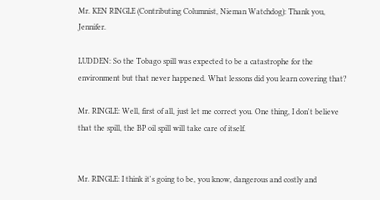Mr. KEN RINGLE (Contributing Columnist, Nieman Watchdog): Thank you, Jennifer.

LUDDEN: So the Tobago spill was expected to be a catastrophe for the environment but that never happened. What lessons did you learn covering that?

Mr. RINGLE: Well, first of all, just let me correct you. One thing, I don't believe that the spill, the BP oil spill will take care of itself.


Mr. RINGLE: I think it's going to be, you know, dangerous and costly and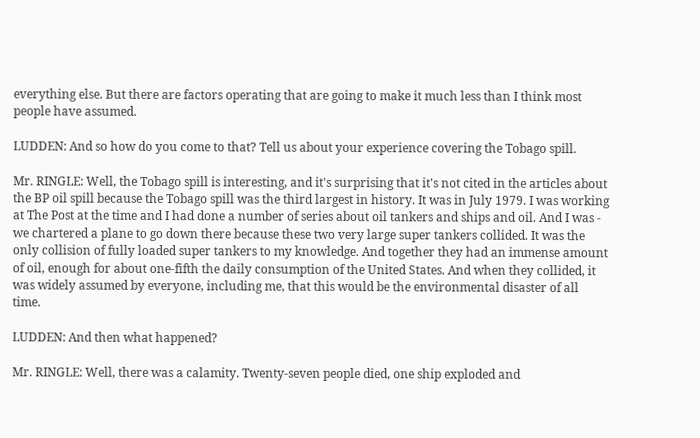everything else. But there are factors operating that are going to make it much less than I think most people have assumed.

LUDDEN: And so how do you come to that? Tell us about your experience covering the Tobago spill.

Mr. RINGLE: Well, the Tobago spill is interesting, and it's surprising that it's not cited in the articles about the BP oil spill because the Tobago spill was the third largest in history. It was in July 1979. I was working at The Post at the time and I had done a number of series about oil tankers and ships and oil. And I was - we chartered a plane to go down there because these two very large super tankers collided. It was the only collision of fully loaded super tankers to my knowledge. And together they had an immense amount of oil, enough for about one-fifth the daily consumption of the United States. And when they collided, it was widely assumed by everyone, including me, that this would be the environmental disaster of all time.

LUDDEN: And then what happened?

Mr. RINGLE: Well, there was a calamity. Twenty-seven people died, one ship exploded and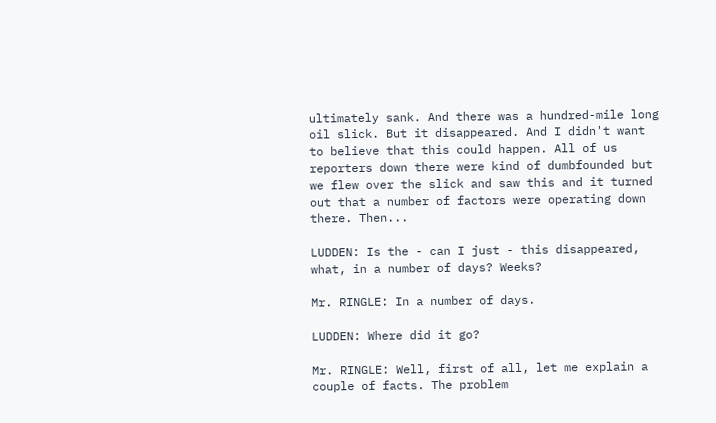ultimately sank. And there was a hundred-mile long oil slick. But it disappeared. And I didn't want to believe that this could happen. All of us reporters down there were kind of dumbfounded but we flew over the slick and saw this and it turned out that a number of factors were operating down there. Then...

LUDDEN: Is the - can I just - this disappeared, what, in a number of days? Weeks?

Mr. RINGLE: In a number of days.

LUDDEN: Where did it go?

Mr. RINGLE: Well, first of all, let me explain a couple of facts. The problem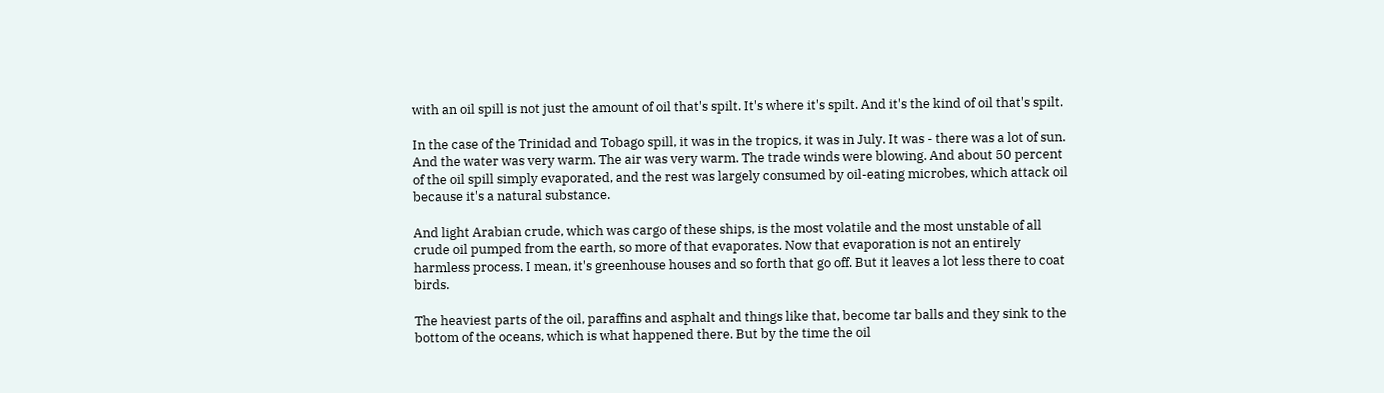with an oil spill is not just the amount of oil that's spilt. It's where it's spilt. And it's the kind of oil that's spilt.

In the case of the Trinidad and Tobago spill, it was in the tropics, it was in July. It was - there was a lot of sun. And the water was very warm. The air was very warm. The trade winds were blowing. And about 50 percent of the oil spill simply evaporated, and the rest was largely consumed by oil-eating microbes, which attack oil because it's a natural substance.

And light Arabian crude, which was cargo of these ships, is the most volatile and the most unstable of all crude oil pumped from the earth, so more of that evaporates. Now that evaporation is not an entirely harmless process. I mean, it's greenhouse houses and so forth that go off. But it leaves a lot less there to coat birds.

The heaviest parts of the oil, paraffins and asphalt and things like that, become tar balls and they sink to the bottom of the oceans, which is what happened there. But by the time the oil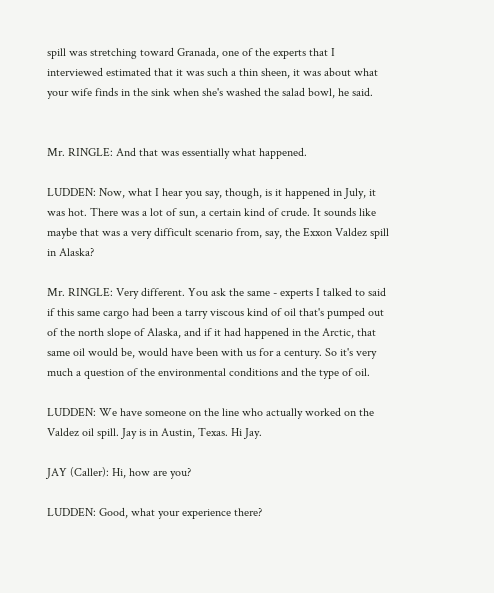spill was stretching toward Granada, one of the experts that I interviewed estimated that it was such a thin sheen, it was about what your wife finds in the sink when she's washed the salad bowl, he said.


Mr. RINGLE: And that was essentially what happened.

LUDDEN: Now, what I hear you say, though, is it happened in July, it was hot. There was a lot of sun, a certain kind of crude. It sounds like maybe that was a very difficult scenario from, say, the Exxon Valdez spill in Alaska?

Mr. RINGLE: Very different. You ask the same - experts I talked to said if this same cargo had been a tarry viscous kind of oil that's pumped out of the north slope of Alaska, and if it had happened in the Arctic, that same oil would be, would have been with us for a century. So it's very much a question of the environmental conditions and the type of oil.

LUDDEN: We have someone on the line who actually worked on the Valdez oil spill. Jay is in Austin, Texas. Hi Jay.

JAY (Caller): Hi, how are you?

LUDDEN: Good, what your experience there?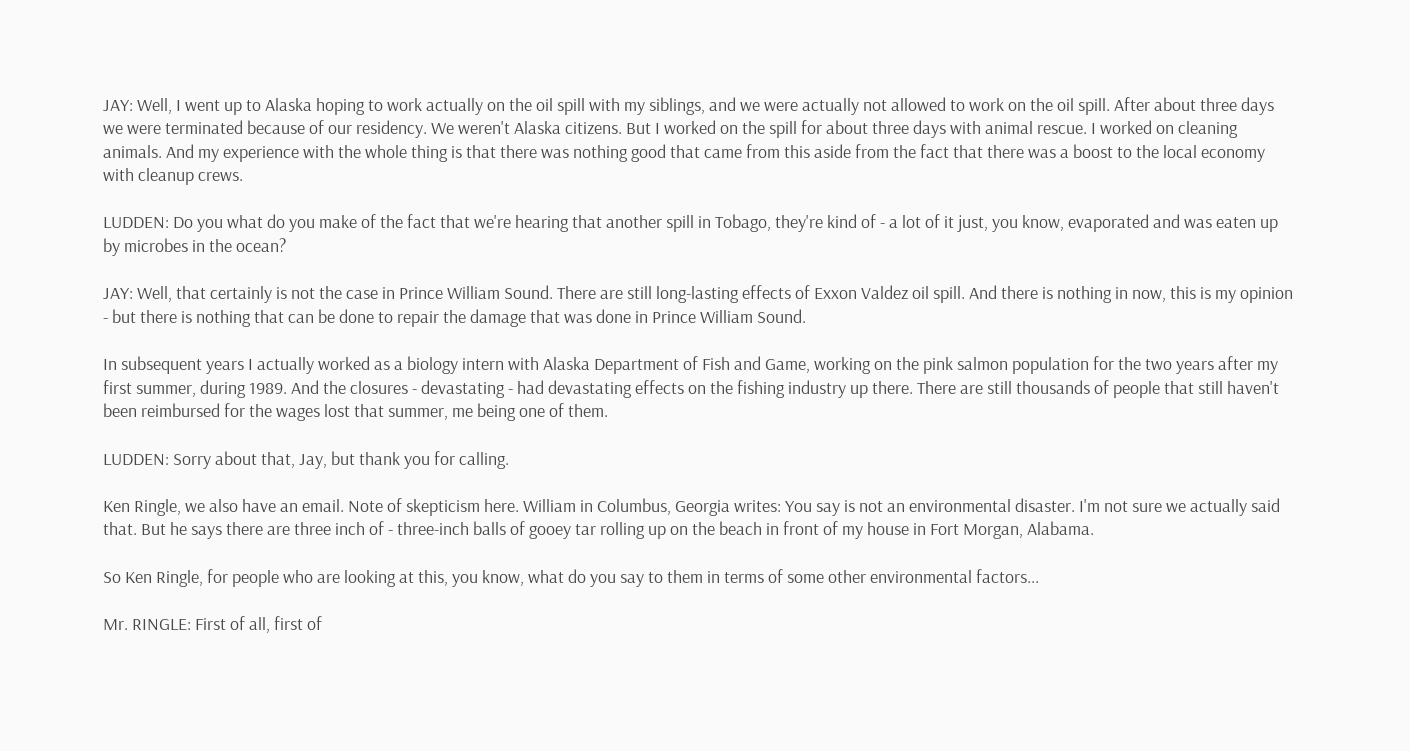JAY: Well, I went up to Alaska hoping to work actually on the oil spill with my siblings, and we were actually not allowed to work on the oil spill. After about three days we were terminated because of our residency. We weren't Alaska citizens. But I worked on the spill for about three days with animal rescue. I worked on cleaning animals. And my experience with the whole thing is that there was nothing good that came from this aside from the fact that there was a boost to the local economy with cleanup crews.

LUDDEN: Do you what do you make of the fact that we're hearing that another spill in Tobago, they're kind of - a lot of it just, you know, evaporated and was eaten up by microbes in the ocean?

JAY: Well, that certainly is not the case in Prince William Sound. There are still long-lasting effects of Exxon Valdez oil spill. And there is nothing in now, this is my opinion - but there is nothing that can be done to repair the damage that was done in Prince William Sound.

In subsequent years I actually worked as a biology intern with Alaska Department of Fish and Game, working on the pink salmon population for the two years after my first summer, during 1989. And the closures - devastating - had devastating effects on the fishing industry up there. There are still thousands of people that still haven't been reimbursed for the wages lost that summer, me being one of them.

LUDDEN: Sorry about that, Jay, but thank you for calling.

Ken Ringle, we also have an email. Note of skepticism here. William in Columbus, Georgia writes: You say is not an environmental disaster. I'm not sure we actually said that. But he says there are three inch of - three-inch balls of gooey tar rolling up on the beach in front of my house in Fort Morgan, Alabama.

So Ken Ringle, for people who are looking at this, you know, what do you say to them in terms of some other environmental factors...

Mr. RINGLE: First of all, first of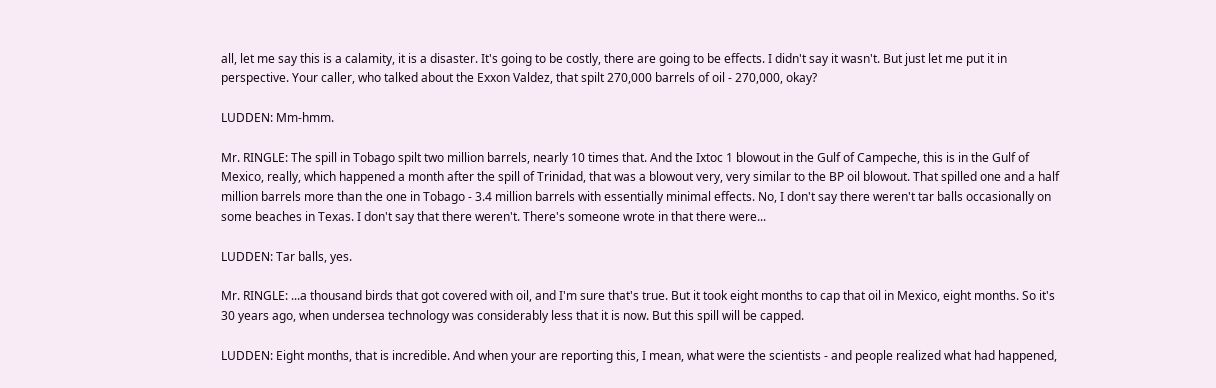all, let me say this is a calamity, it is a disaster. It's going to be costly, there are going to be effects. I didn't say it wasn't. But just let me put it in perspective. Your caller, who talked about the Exxon Valdez, that spilt 270,000 barrels of oil - 270,000, okay?

LUDDEN: Mm-hmm.

Mr. RINGLE: The spill in Tobago spilt two million barrels, nearly 10 times that. And the Ixtoc 1 blowout in the Gulf of Campeche, this is in the Gulf of Mexico, really, which happened a month after the spill of Trinidad, that was a blowout very, very similar to the BP oil blowout. That spilled one and a half million barrels more than the one in Tobago - 3.4 million barrels with essentially minimal effects. No, I don't say there weren't tar balls occasionally on some beaches in Texas. I don't say that there weren't. There's someone wrote in that there were...

LUDDEN: Tar balls, yes.

Mr. RINGLE: ...a thousand birds that got covered with oil, and I'm sure that's true. But it took eight months to cap that oil in Mexico, eight months. So it's 30 years ago, when undersea technology was considerably less that it is now. But this spill will be capped.

LUDDEN: Eight months, that is incredible. And when your are reporting this, I mean, what were the scientists - and people realized what had happened,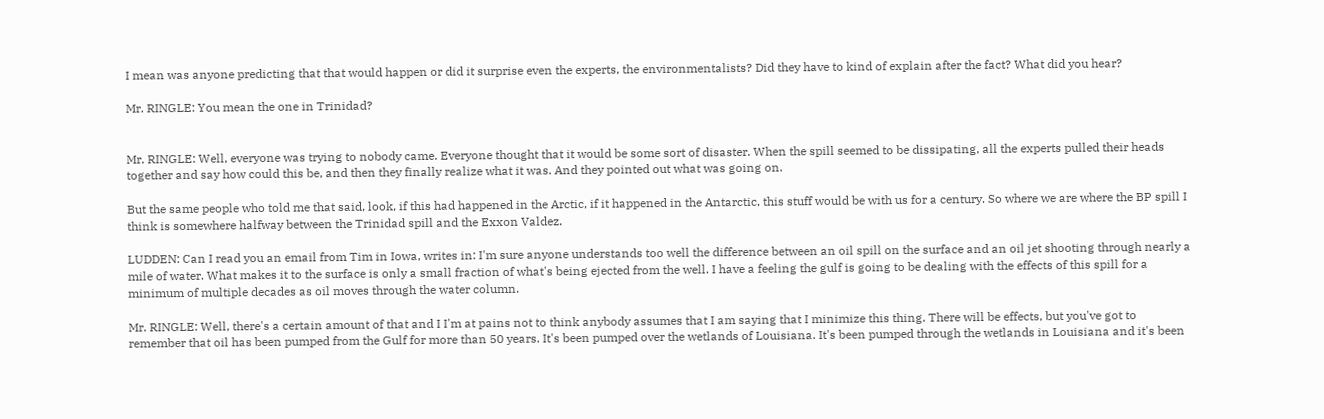I mean was anyone predicting that that would happen or did it surprise even the experts, the environmentalists? Did they have to kind of explain after the fact? What did you hear?

Mr. RINGLE: You mean the one in Trinidad?


Mr. RINGLE: Well, everyone was trying to nobody came. Everyone thought that it would be some sort of disaster. When the spill seemed to be dissipating, all the experts pulled their heads together and say how could this be, and then they finally realize what it was. And they pointed out what was going on.

But the same people who told me that said, look, if this had happened in the Arctic, if it happened in the Antarctic, this stuff would be with us for a century. So where we are where the BP spill I think is somewhere halfway between the Trinidad spill and the Exxon Valdez.

LUDDEN: Can I read you an email from Tim in Iowa, writes in: I'm sure anyone understands too well the difference between an oil spill on the surface and an oil jet shooting through nearly a mile of water. What makes it to the surface is only a small fraction of what's being ejected from the well. I have a feeling the gulf is going to be dealing with the effects of this spill for a minimum of multiple decades as oil moves through the water column.

Mr. RINGLE: Well, there's a certain amount of that and I I'm at pains not to think anybody assumes that I am saying that I minimize this thing. There will be effects, but you've got to remember that oil has been pumped from the Gulf for more than 50 years. It's been pumped over the wetlands of Louisiana. It's been pumped through the wetlands in Louisiana and it's been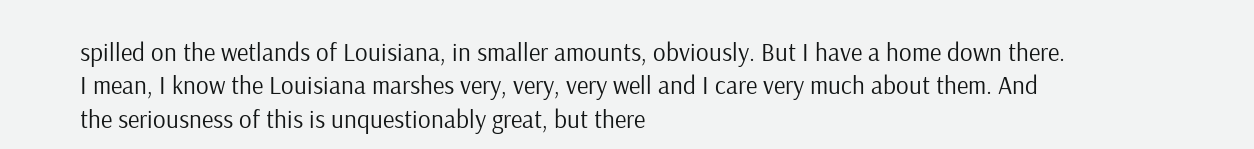spilled on the wetlands of Louisiana, in smaller amounts, obviously. But I have a home down there. I mean, I know the Louisiana marshes very, very, very well and I care very much about them. And the seriousness of this is unquestionably great, but there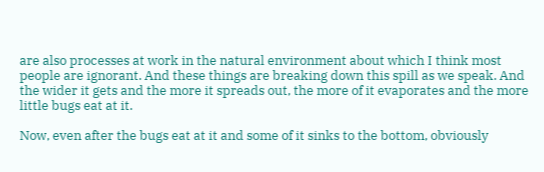are also processes at work in the natural environment about which I think most people are ignorant. And these things are breaking down this spill as we speak. And the wider it gets and the more it spreads out, the more of it evaporates and the more little bugs eat at it.

Now, even after the bugs eat at it and some of it sinks to the bottom, obviously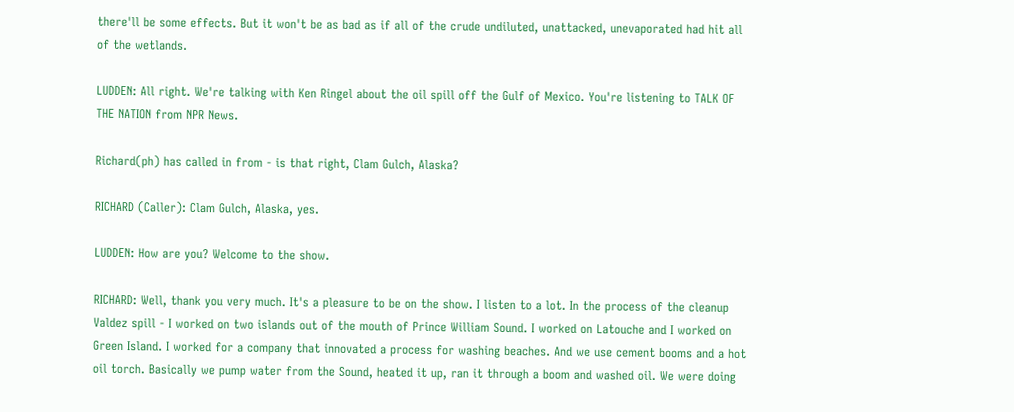there'll be some effects. But it won't be as bad as if all of the crude undiluted, unattacked, unevaporated had hit all of the wetlands.

LUDDEN: All right. We're talking with Ken Ringel about the oil spill off the Gulf of Mexico. You're listening to TALK OF THE NATION from NPR News.

Richard(ph) has called in from - is that right, Clam Gulch, Alaska?

RICHARD (Caller): Clam Gulch, Alaska, yes.

LUDDEN: How are you? Welcome to the show.

RICHARD: Well, thank you very much. It's a pleasure to be on the show. I listen to a lot. In the process of the cleanup Valdez spill - I worked on two islands out of the mouth of Prince William Sound. I worked on Latouche and I worked on Green Island. I worked for a company that innovated a process for washing beaches. And we use cement booms and a hot oil torch. Basically we pump water from the Sound, heated it up, ran it through a boom and washed oil. We were doing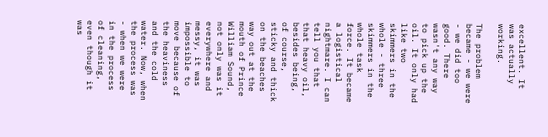excellent. It was actually working.

The problem became - we were - we did too good. There wasn't any way to pick up the oil. It only had like two skimmers in the whole - three skimmers in the whole task force. It became a logistical nightmare. I can tell you that that heavy oil, besides being, of course, sticky and thick on the beaches way out at the mouth of Prince William Sound, not only was it everywhere and messy, it was impossible to move because of the heaviness and the cold water. Now, when the process was - when we were in the process of cleaning, even though it was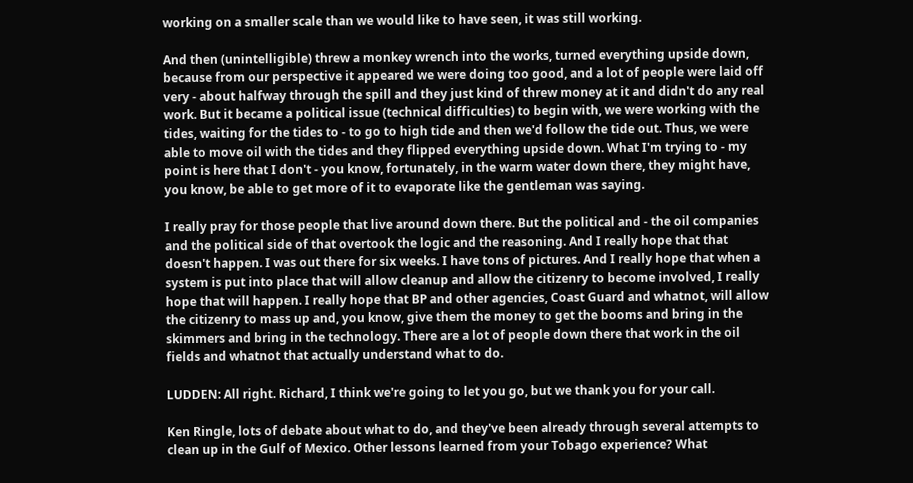working on a smaller scale than we would like to have seen, it was still working.

And then (unintelligible) threw a monkey wrench into the works, turned everything upside down, because from our perspective it appeared we were doing too good, and a lot of people were laid off very - about halfway through the spill and they just kind of threw money at it and didn't do any real work. But it became a political issue (technical difficulties) to begin with, we were working with the tides, waiting for the tides to - to go to high tide and then we'd follow the tide out. Thus, we were able to move oil with the tides and they flipped everything upside down. What I'm trying to - my point is here that I don't - you know, fortunately, in the warm water down there, they might have, you know, be able to get more of it to evaporate like the gentleman was saying.

I really pray for those people that live around down there. But the political and - the oil companies and the political side of that overtook the logic and the reasoning. And I really hope that that doesn't happen. I was out there for six weeks. I have tons of pictures. And I really hope that when a system is put into place that will allow cleanup and allow the citizenry to become involved, I really hope that will happen. I really hope that BP and other agencies, Coast Guard and whatnot, will allow the citizenry to mass up and, you know, give them the money to get the booms and bring in the skimmers and bring in the technology. There are a lot of people down there that work in the oil fields and whatnot that actually understand what to do.

LUDDEN: All right. Richard, I think we're going to let you go, but we thank you for your call.

Ken Ringle, lots of debate about what to do, and they've been already through several attempts to clean up in the Gulf of Mexico. Other lessons learned from your Tobago experience? What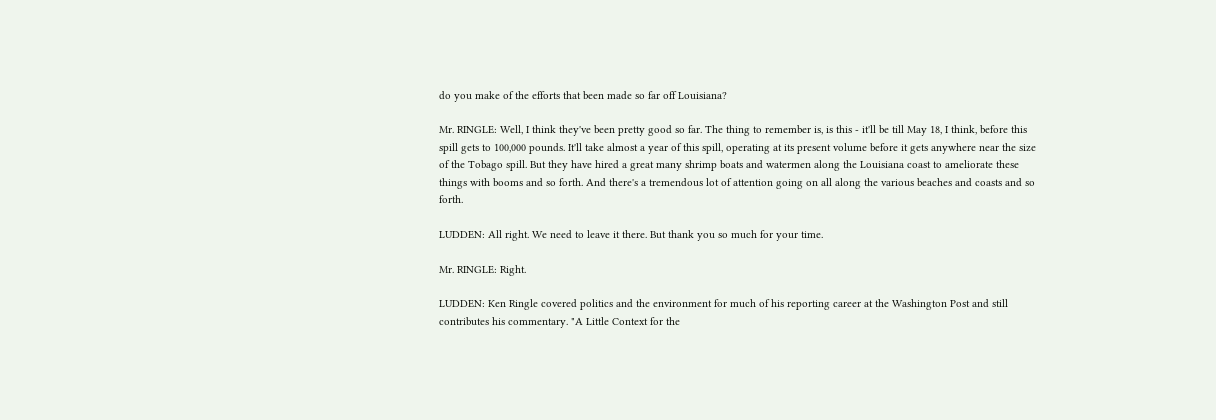do you make of the efforts that been made so far off Louisiana?

Mr. RINGLE: Well, I think they've been pretty good so far. The thing to remember is, is this - it'll be till May 18, I think, before this spill gets to 100,000 pounds. It'll take almost a year of this spill, operating at its present volume before it gets anywhere near the size of the Tobago spill. But they have hired a great many shrimp boats and watermen along the Louisiana coast to ameliorate these things with booms and so forth. And there's a tremendous lot of attention going on all along the various beaches and coasts and so forth.

LUDDEN: All right. We need to leave it there. But thank you so much for your time.

Mr. RINGLE: Right.

LUDDEN: Ken Ringle covered politics and the environment for much of his reporting career at the Washington Post and still contributes his commentary. "A Little Context for the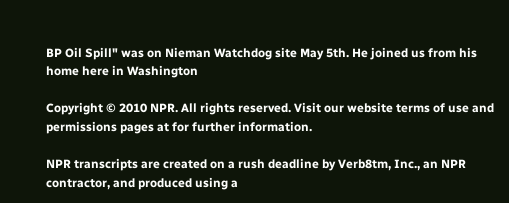BP Oil Spill" was on Nieman Watchdog site May 5th. He joined us from his home here in Washington

Copyright © 2010 NPR. All rights reserved. Visit our website terms of use and permissions pages at for further information.

NPR transcripts are created on a rush deadline by Verb8tm, Inc., an NPR contractor, and produced using a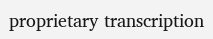proprietary transcription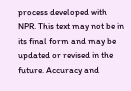process developed with NPR. This text may not be in its final form and may be updated or revised in the future. Accuracy and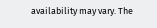availability may vary. The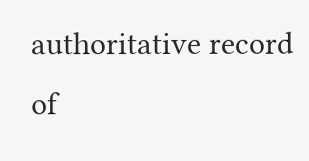authoritative record of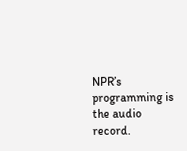NPR’s programming is the audio record.